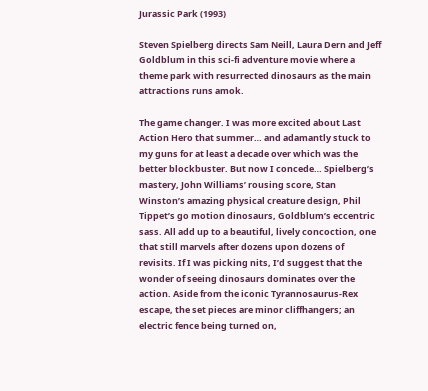Jurassic Park (1993)

Steven Spielberg directs Sam Neill, Laura Dern and Jeff Goldblum in this sci-fi adventure movie where a theme park with resurrected dinosaurs as the main attractions runs amok.

The game changer. I was more excited about Last Action Hero that summer… and adamantly stuck to my guns for at least a decade over which was the better blockbuster. But now I concede… Spielberg’s mastery, John Williams’ rousing score, Stan Winston’s amazing physical creature design, Phil Tippet’s go motion dinosaurs, Goldblum’s eccentric sass. All add up to a beautiful, lively concoction, one that still marvels after dozens upon dozens of revisits. If I was picking nits, I’d suggest that the wonder of seeing dinosaurs dominates over the action. Aside from the iconic Tyrannosaurus-Rex escape, the set pieces are minor cliffhangers; an electric fence being turned on,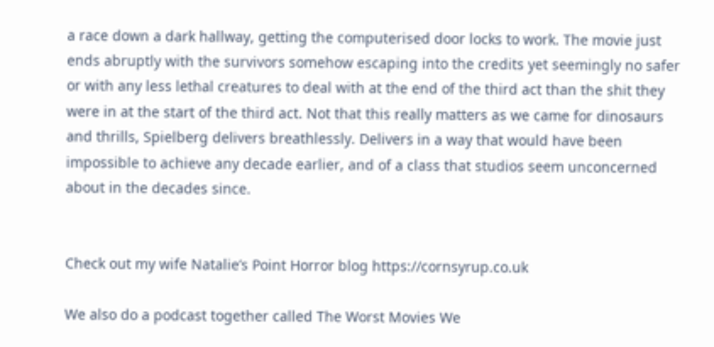a race down a dark hallway, getting the computerised door locks to work. The movie just ends abruptly with the survivors somehow escaping into the credits yet seemingly no safer or with any less lethal creatures to deal with at the end of the third act than the shit they were in at the start of the third act. Not that this really matters as we came for dinosaurs and thrills, Spielberg delivers breathlessly. Delivers in a way that would have been impossible to achieve any decade earlier, and of a class that studios seem unconcerned about in the decades since.


Check out my wife Natalie’s Point Horror blog https://cornsyrup.co.uk

We also do a podcast together called The Worst Movies We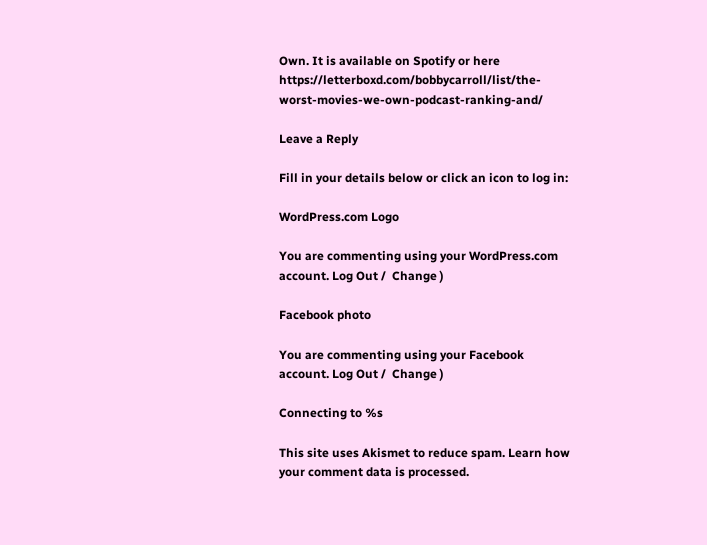Own. It is available on Spotify or here https://letterboxd.com/bobbycarroll/list/the-worst-movies-we-own-podcast-ranking-and/

Leave a Reply

Fill in your details below or click an icon to log in:

WordPress.com Logo

You are commenting using your WordPress.com account. Log Out /  Change )

Facebook photo

You are commenting using your Facebook account. Log Out /  Change )

Connecting to %s

This site uses Akismet to reduce spam. Learn how your comment data is processed.